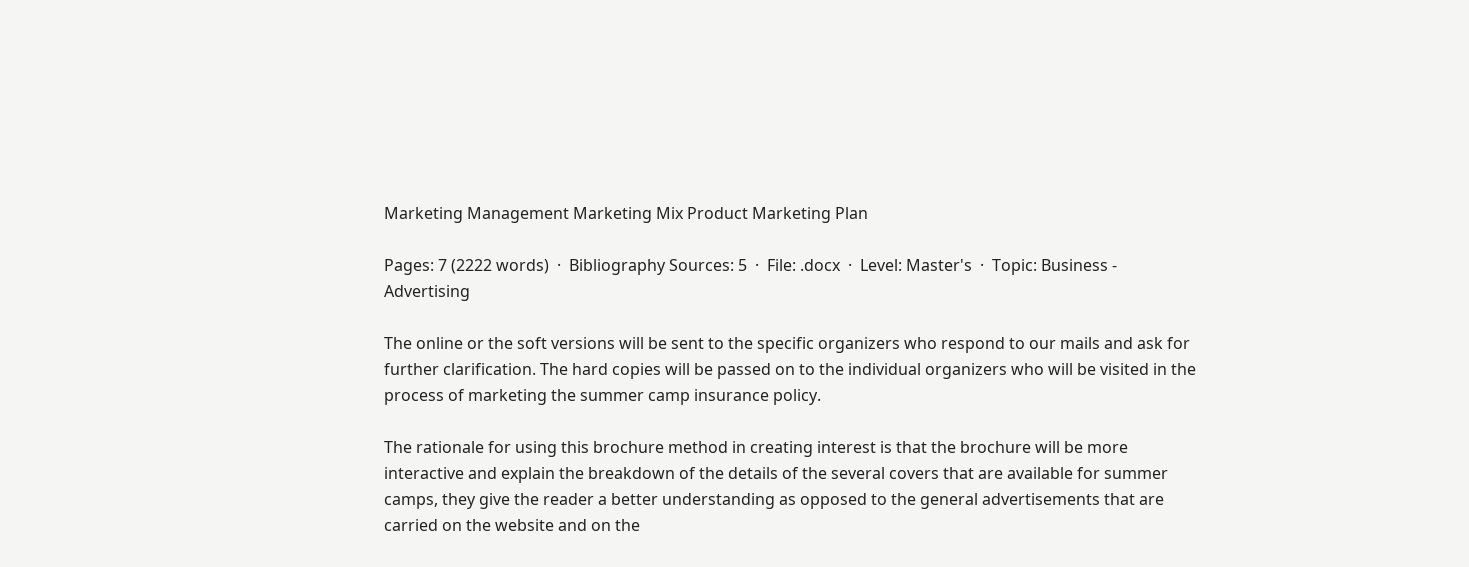Marketing Management Marketing Mix Product Marketing Plan

Pages: 7 (2222 words)  ·  Bibliography Sources: 5  ·  File: .docx  ·  Level: Master's  ·  Topic: Business - Advertising

The online or the soft versions will be sent to the specific organizers who respond to our mails and ask for further clarification. The hard copies will be passed on to the individual organizers who will be visited in the process of marketing the summer camp insurance policy.

The rationale for using this brochure method in creating interest is that the brochure will be more interactive and explain the breakdown of the details of the several covers that are available for summer camps, they give the reader a better understanding as opposed to the general advertisements that are carried on the website and on the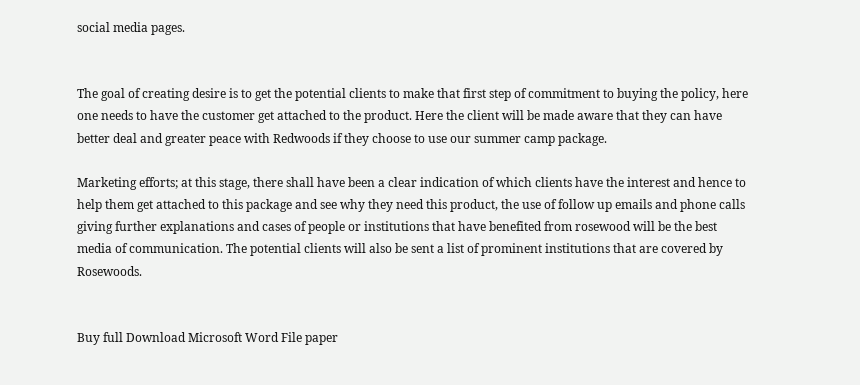social media pages.


The goal of creating desire is to get the potential clients to make that first step of commitment to buying the policy, here one needs to have the customer get attached to the product. Here the client will be made aware that they can have better deal and greater peace with Redwoods if they choose to use our summer camp package.

Marketing efforts; at this stage, there shall have been a clear indication of which clients have the interest and hence to help them get attached to this package and see why they need this product, the use of follow up emails and phone calls giving further explanations and cases of people or institutions that have benefited from rosewood will be the best media of communication. The potential clients will also be sent a list of prominent institutions that are covered by Rosewoods.


Buy full Download Microsoft Word File paper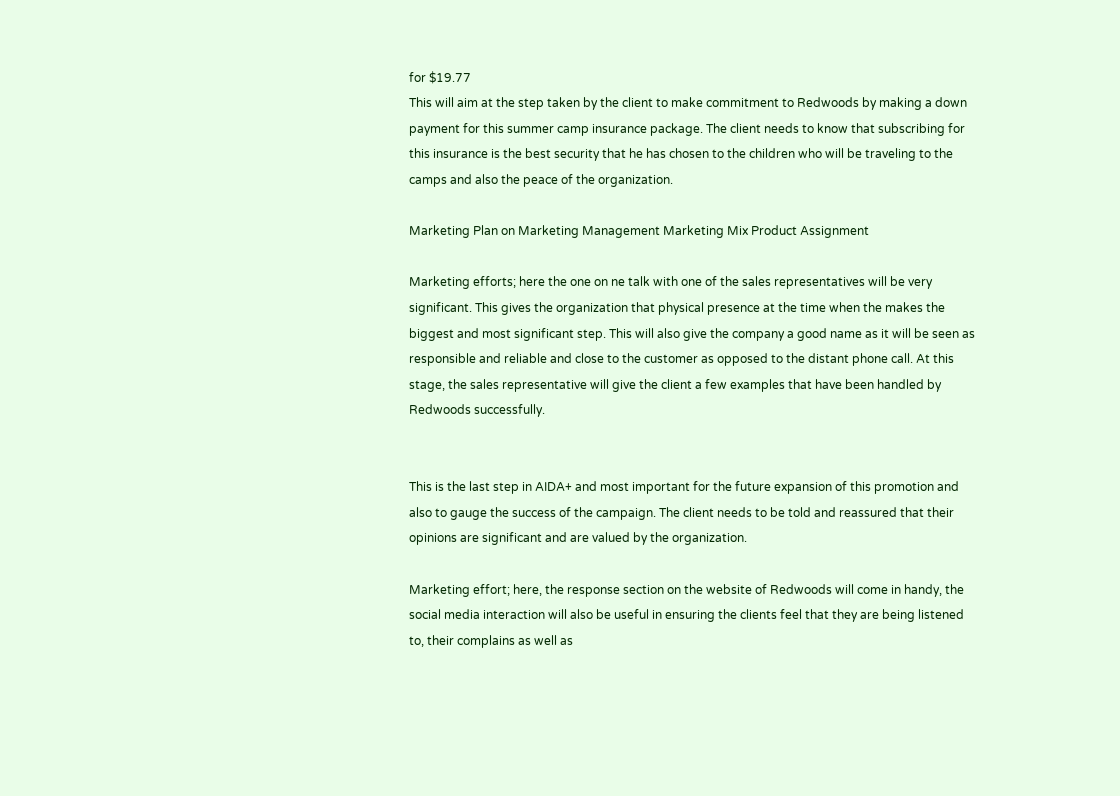for $19.77
This will aim at the step taken by the client to make commitment to Redwoods by making a down payment for this summer camp insurance package. The client needs to know that subscribing for this insurance is the best security that he has chosen to the children who will be traveling to the camps and also the peace of the organization.

Marketing Plan on Marketing Management Marketing Mix Product Assignment

Marketing efforts; here the one on ne talk with one of the sales representatives will be very significant. This gives the organization that physical presence at the time when the makes the biggest and most significant step. This will also give the company a good name as it will be seen as responsible and reliable and close to the customer as opposed to the distant phone call. At this stage, the sales representative will give the client a few examples that have been handled by Redwoods successfully.


This is the last step in AIDA+ and most important for the future expansion of this promotion and also to gauge the success of the campaign. The client needs to be told and reassured that their opinions are significant and are valued by the organization.

Marketing effort; here, the response section on the website of Redwoods will come in handy, the social media interaction will also be useful in ensuring the clients feel that they are being listened to, their complains as well as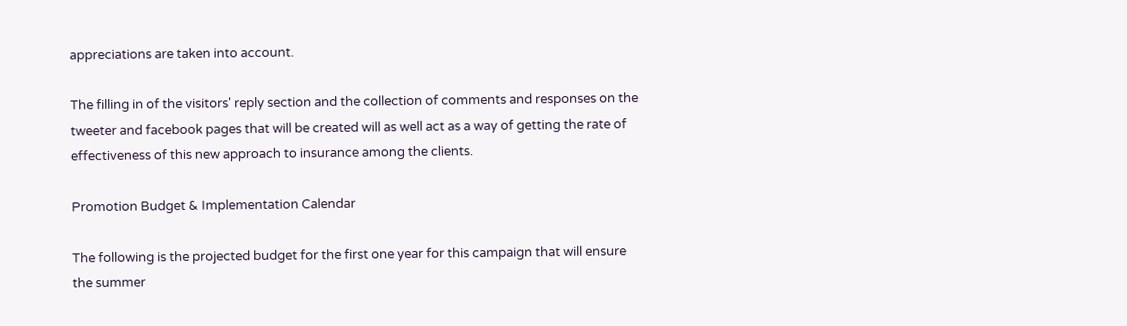appreciations are taken into account.

The filling in of the visitors' reply section and the collection of comments and responses on the tweeter and facebook pages that will be created will as well act as a way of getting the rate of effectiveness of this new approach to insurance among the clients.

Promotion Budget & Implementation Calendar

The following is the projected budget for the first one year for this campaign that will ensure the summer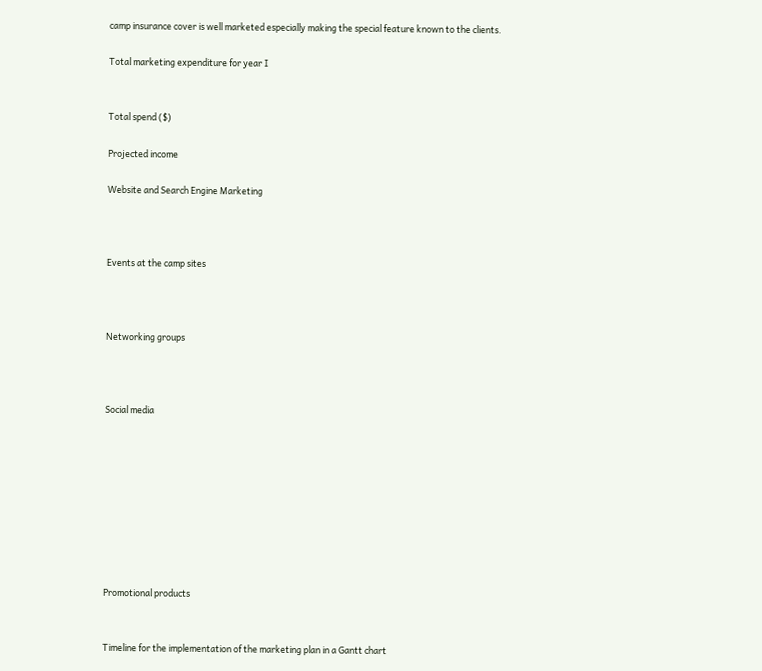camp insurance cover is well marketed especially making the special feature known to the clients.

Total marketing expenditure for year I


Total spend ($)

Projected income

Website and Search Engine Marketing



Events at the camp sites



Networking groups



Social media









Promotional products


Timeline for the implementation of the marketing plan in a Gantt chart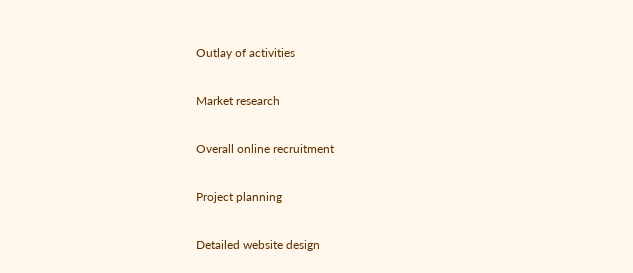Outlay of activities

Market research

Overall online recruitment

Project planning

Detailed website design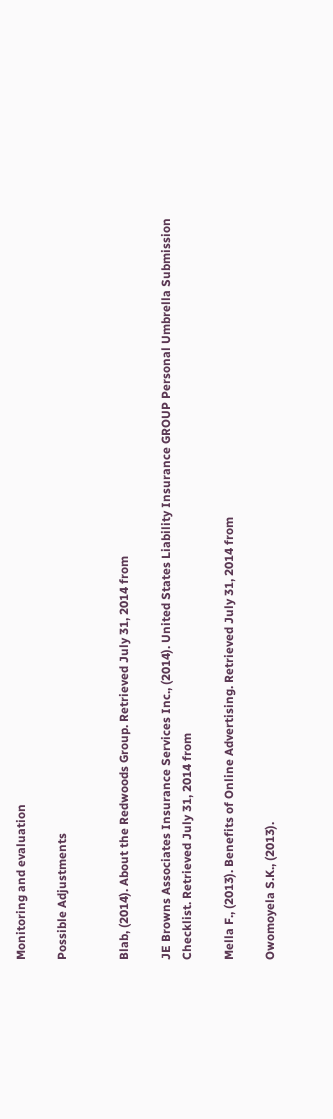Monitoring and evaluation

Possible Adjustments


Blab, (2014). About the Redwoods Group. Retrieved July 31, 2014 from

JE Browns Associates Insurance Services Inc., (2014). United States Liability Insurance GROUP Personal Umbrella Submission Checklist. Retrieved July 31, 2014 from

Mella F., (2013). Benefits of Online Advertising. Retrieved July 31, 2014 from

Owomoyela S.K., (2013).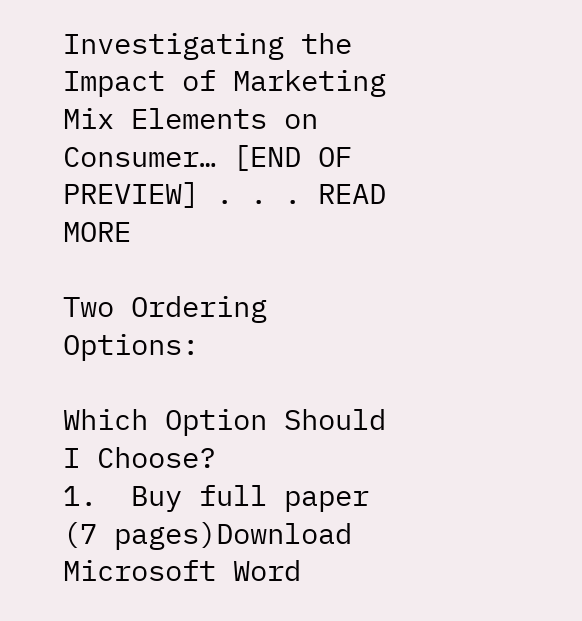Investigating the Impact of Marketing Mix Elements on Consumer… [END OF PREVIEW] . . . READ MORE

Two Ordering Options:

Which Option Should I Choose?
1.  Buy full paper (7 pages)Download Microsoft Word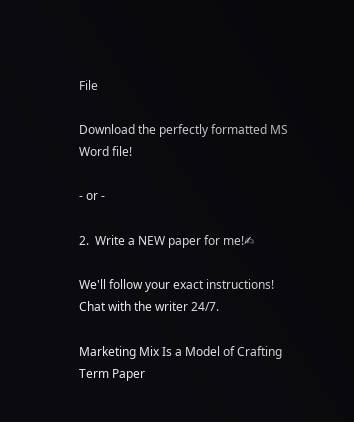File

Download the perfectly formatted MS Word file!

- or -

2.  Write a NEW paper for me!✍

We'll follow your exact instructions!
Chat with the writer 24/7.

Marketing Mix Is a Model of Crafting Term Paper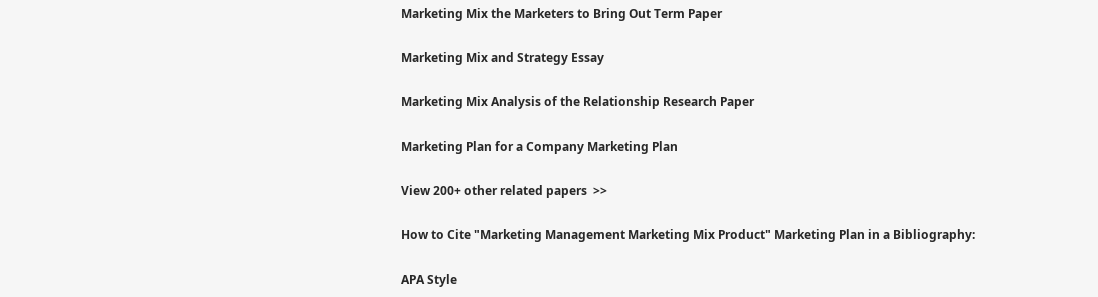Marketing Mix the Marketers to Bring Out Term Paper

Marketing Mix and Strategy Essay

Marketing Mix Analysis of the Relationship Research Paper

Marketing Plan for a Company Marketing Plan

View 200+ other related papers  >>

How to Cite "Marketing Management Marketing Mix Product" Marketing Plan in a Bibliography:

APA Style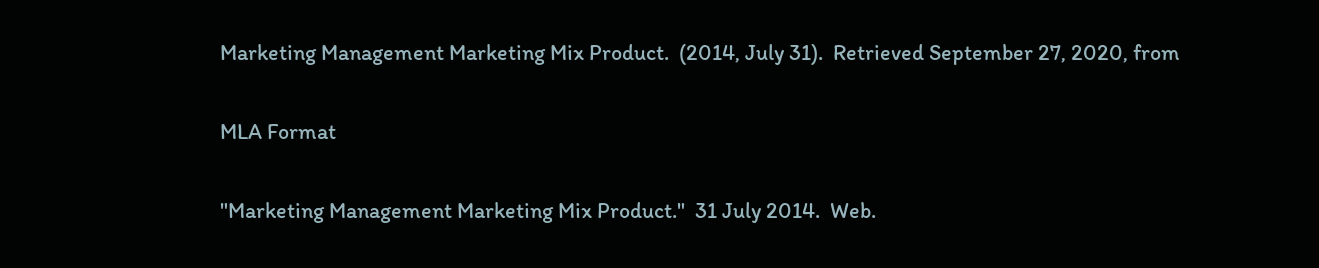Marketing Management Marketing Mix Product.  (2014, July 31).  Retrieved September 27, 2020, from

MLA Format

"Marketing Management Marketing Mix Product."  31 July 2014.  Web.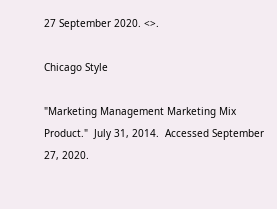27 September 2020. <>.

Chicago Style

"Marketing Management Marketing Mix Product."  July 31, 2014.  Accessed September 27, 2020.